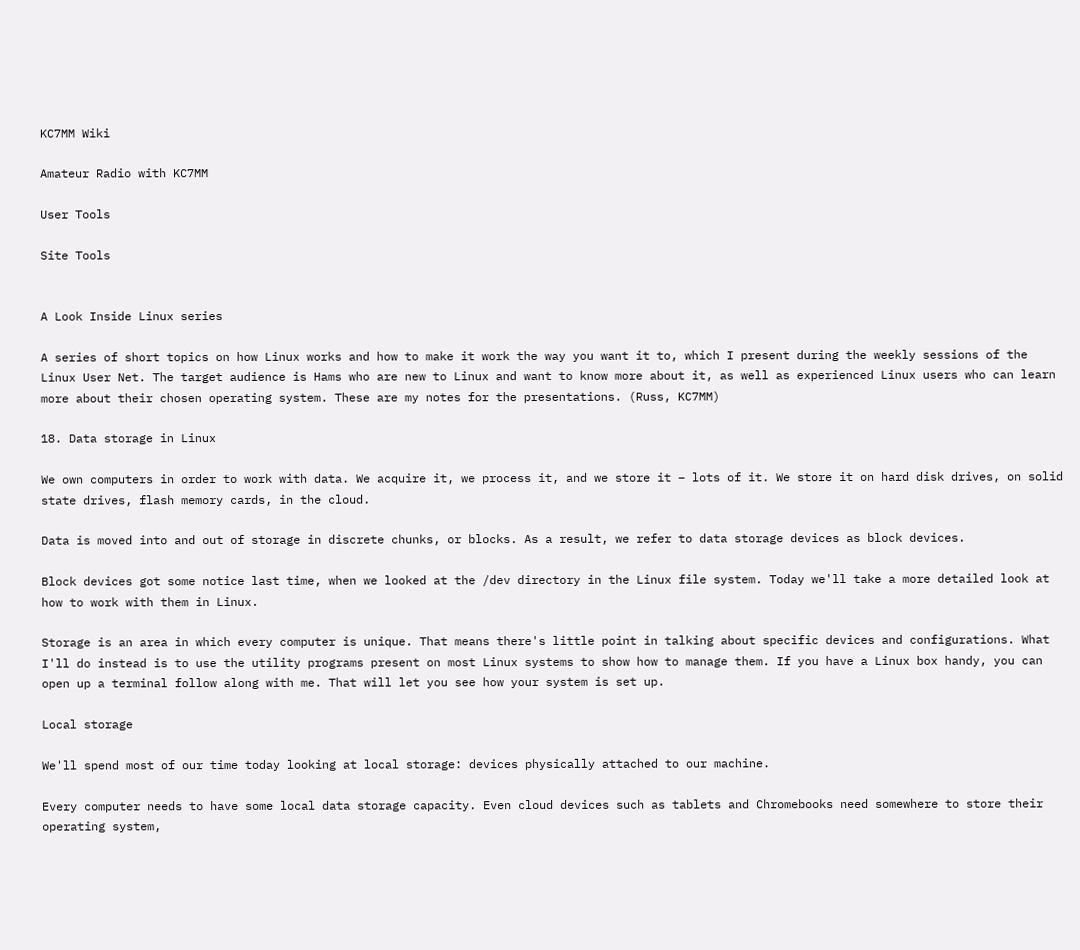KC7MM Wiki

Amateur Radio with KC7MM

User Tools

Site Tools


A Look Inside Linux series

A series of short topics on how Linux works and how to make it work the way you want it to, which I present during the weekly sessions of the Linux User Net. The target audience is Hams who are new to Linux and want to know more about it, as well as experienced Linux users who can learn more about their chosen operating system. These are my notes for the presentations. (Russ, KC7MM)

18. Data storage in Linux

We own computers in order to work with data. We acquire it, we process it, and we store it – lots of it. We store it on hard disk drives, on solid state drives, flash memory cards, in the cloud.

Data is moved into and out of storage in discrete chunks, or blocks. As a result, we refer to data storage devices as block devices.

Block devices got some notice last time, when we looked at the /dev directory in the Linux file system. Today we'll take a more detailed look at how to work with them in Linux.

Storage is an area in which every computer is unique. That means there's little point in talking about specific devices and configurations. What I'll do instead is to use the utility programs present on most Linux systems to show how to manage them. If you have a Linux box handy, you can open up a terminal follow along with me. That will let you see how your system is set up.

Local storage

We'll spend most of our time today looking at local storage: devices physically attached to our machine.

Every computer needs to have some local data storage capacity. Even cloud devices such as tablets and Chromebooks need somewhere to store their operating system,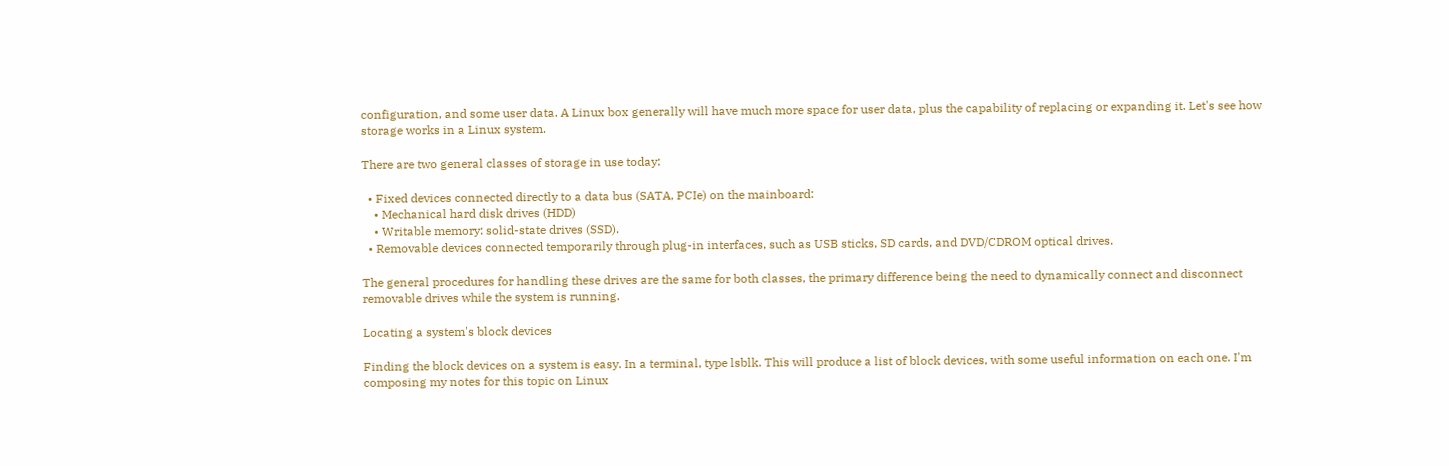configuration, and some user data. A Linux box generally will have much more space for user data, plus the capability of replacing or expanding it. Let's see how storage works in a Linux system.

There are two general classes of storage in use today:

  • Fixed devices connected directly to a data bus (SATA, PCIe) on the mainboard:
    • Mechanical hard disk drives (HDD)
    • Writable memory: solid-state drives (SSD).
  • Removable devices connected temporarily through plug-in interfaces, such as USB sticks, SD cards, and DVD/CDROM optical drives.

The general procedures for handling these drives are the same for both classes, the primary difference being the need to dynamically connect and disconnect removable drives while the system is running.

Locating a system's block devices

Finding the block devices on a system is easy. In a terminal, type lsblk. This will produce a list of block devices, with some useful information on each one. I'm composing my notes for this topic on Linux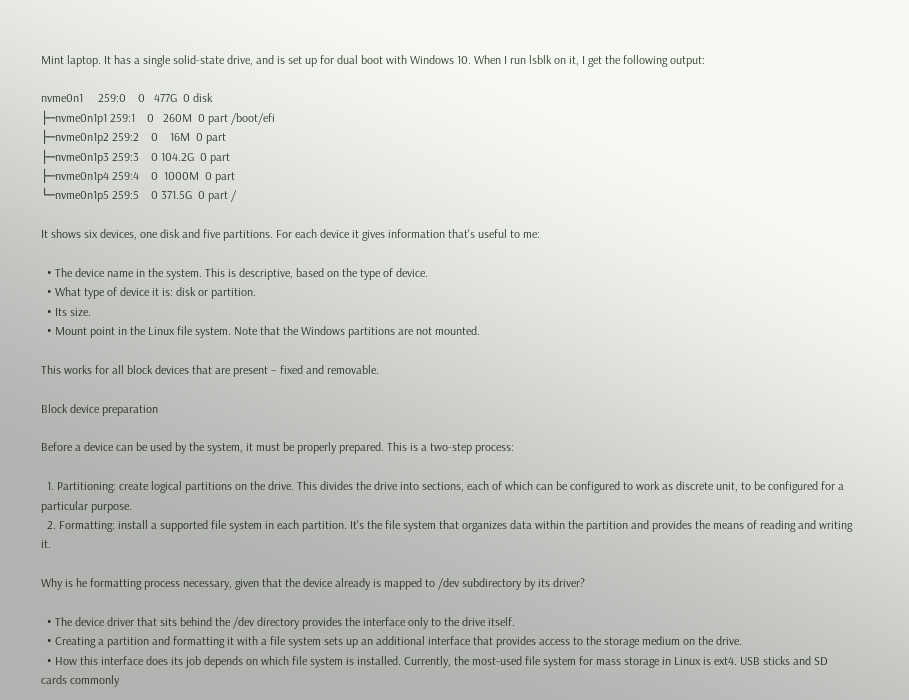Mint laptop. It has a single solid-state drive, and is set up for dual boot with Windows 10. When I run lsblk on it, I get the following output:

nvme0n1     259:0    0   477G  0 disk
├─nvme0n1p1 259:1    0   260M  0 part /boot/efi
├─nvme0n1p2 259:2    0    16M  0 part
├─nvme0n1p3 259:3    0 104.2G  0 part
├─nvme0n1p4 259:4    0  1000M  0 part
└─nvme0n1p5 259:5    0 371.5G  0 part /

It shows six devices, one disk and five partitions. For each device it gives information that's useful to me:

  • The device name in the system. This is descriptive, based on the type of device.
  • What type of device it is: disk or partition.
  • Its size.
  • Mount point in the Linux file system. Note that the Windows partitions are not mounted.

This works for all block devices that are present – fixed and removable.

Block device preparation

Before a device can be used by the system, it must be properly prepared. This is a two-step process:

  1. Partitioning: create logical partitions on the drive. This divides the drive into sections, each of which can be configured to work as discrete unit, to be configured for a particular purpose.
  2. Formatting: install a supported file system in each partition. It's the file system that organizes data within the partition and provides the means of reading and writing it.

Why is he formatting process necessary, given that the device already is mapped to /dev subdirectory by its driver?

  • The device driver that sits behind the /dev directory provides the interface only to the drive itself.
  • Creating a partition and formatting it with a file system sets up an additional interface that provides access to the storage medium on the drive.
  • How this interface does its job depends on which file system is installed. Currently, the most-used file system for mass storage in Linux is ext4. USB sticks and SD cards commonly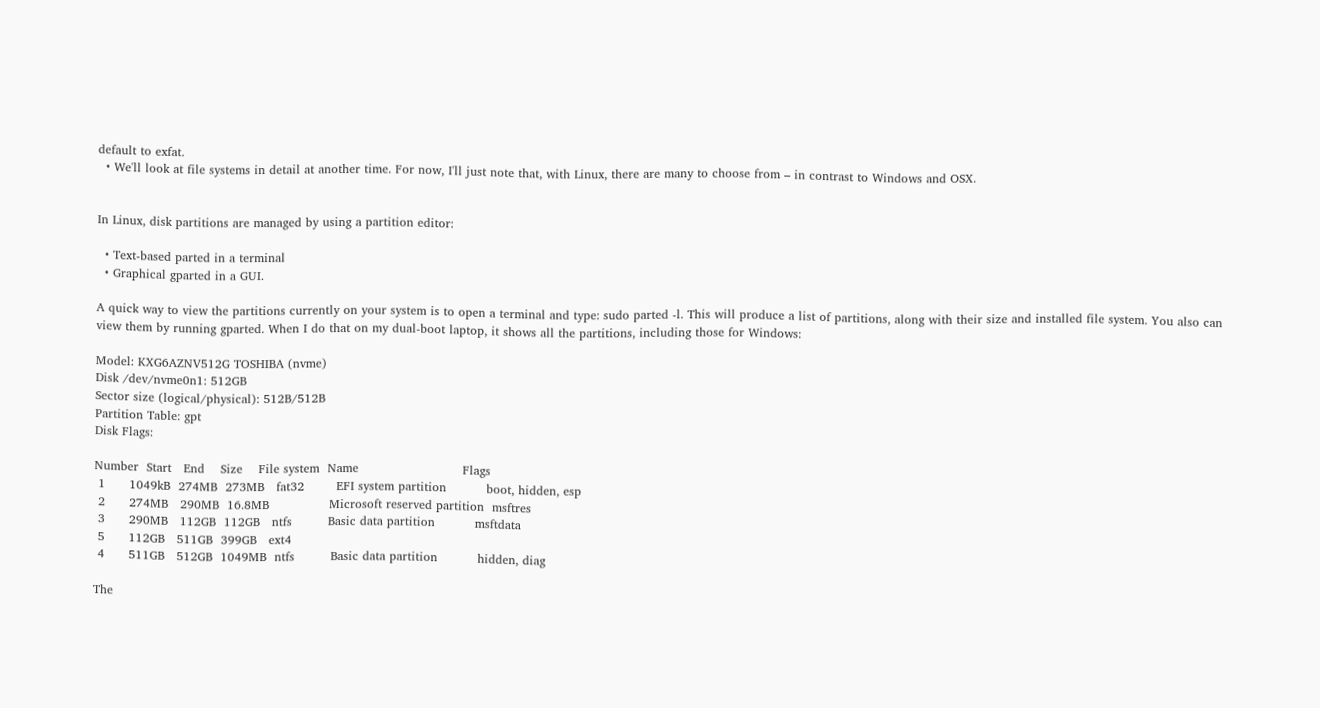default to exfat.
  • We'll look at file systems in detail at another time. For now, I'll just note that, with Linux, there are many to choose from – in contrast to Windows and OSX.


In Linux, disk partitions are managed by using a partition editor:

  • Text-based parted in a terminal
  • Graphical gparted in a GUI.

A quick way to view the partitions currently on your system is to open a terminal and type: sudo parted -l. This will produce a list of partitions, along with their size and installed file system. You also can view them by running gparted. When I do that on my dual-boot laptop, it shows all the partitions, including those for Windows:

Model: KXG6AZNV512G TOSHIBA (nvme)
Disk /dev/nvme0n1: 512GB
Sector size (logical/physical): 512B/512B
Partition Table: gpt
Disk Flags:

Number  Start   End    Size    File system  Name                          Flags
 1      1049kB  274MB  273MB   fat32        EFI system partition          boot, hidden, esp
 2      274MB   290MB  16.8MB               Microsoft reserved partition  msftres
 3      290MB   112GB  112GB   ntfs         Basic data partition          msftdata
 5      112GB   511GB  399GB   ext4
 4      511GB   512GB  1049MB  ntfs         Basic data partition          hidden, diag

The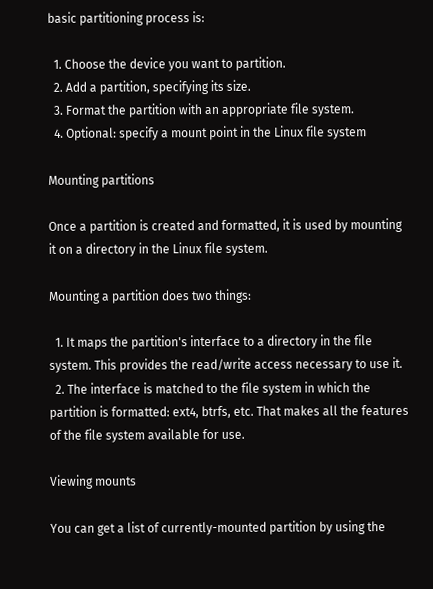basic partitioning process is:

  1. Choose the device you want to partition.
  2. Add a partition, specifying its size.
  3. Format the partition with an appropriate file system.
  4. Optional: specify a mount point in the Linux file system

Mounting partitions

Once a partition is created and formatted, it is used by mounting it on a directory in the Linux file system.

Mounting a partition does two things:

  1. It maps the partition's interface to a directory in the file system. This provides the read/write access necessary to use it.
  2. The interface is matched to the file system in which the partition is formatted: ext4, btrfs, etc. That makes all the features of the file system available for use.

Viewing mounts

You can get a list of currently-mounted partition by using the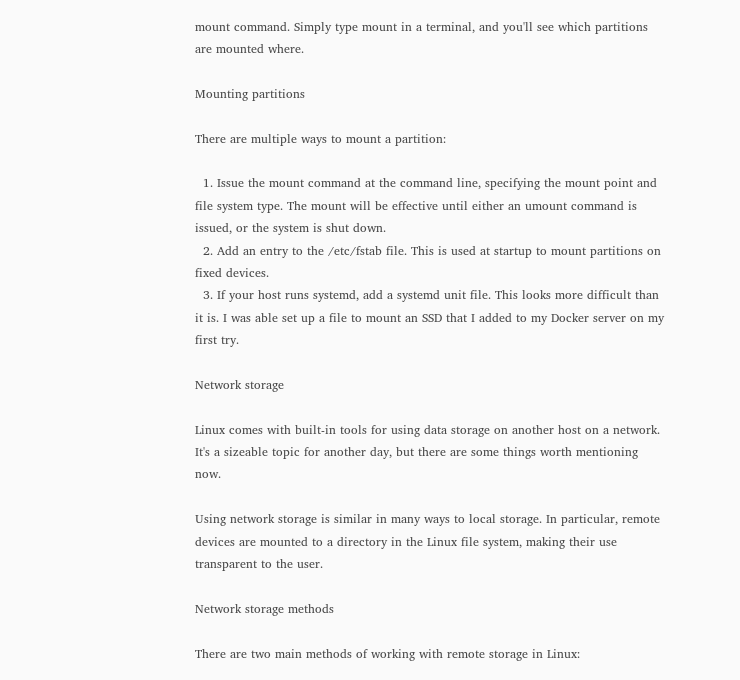mount command. Simply type mount in a terminal, and you'll see which partitions are mounted where.

Mounting partitions

There are multiple ways to mount a partition:

  1. Issue the mount command at the command line, specifying the mount point and file system type. The mount will be effective until either an umount command is issued, or the system is shut down.
  2. Add an entry to the /etc/fstab file. This is used at startup to mount partitions on fixed devices.
  3. If your host runs systemd, add a systemd unit file. This looks more difficult than it is. I was able set up a file to mount an SSD that I added to my Docker server on my first try.

Network storage

Linux comes with built-in tools for using data storage on another host on a network. It's a sizeable topic for another day, but there are some things worth mentioning now.

Using network storage is similar in many ways to local storage. In particular, remote devices are mounted to a directory in the Linux file system, making their use transparent to the user.

Network storage methods

There are two main methods of working with remote storage in Linux: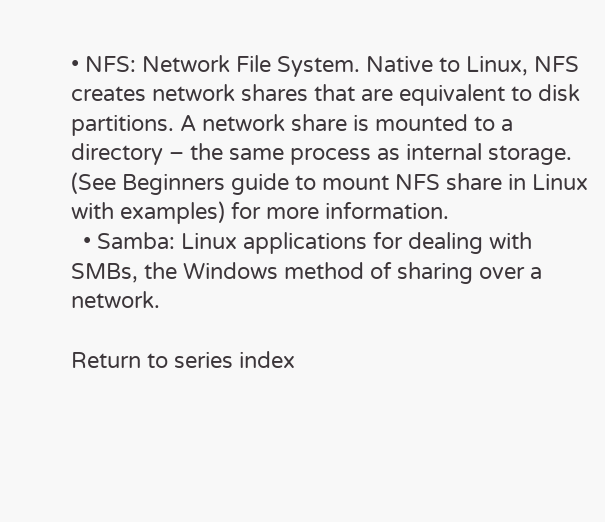• NFS: Network File System. Native to Linux, NFS creates network shares that are equivalent to disk partitions. A network share is mounted to a directory – the same process as internal storage. (See Beginners guide to mount NFS share in Linux with examples) for more information.
  • Samba: Linux applications for dealing with SMBs, the Windows method of sharing over a network.

Return to series index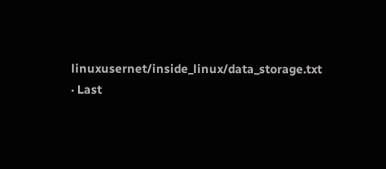linuxusernet/inside_linux/data_storage.txt · Last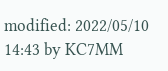modified: 2022/05/10 14:43 by KC7MM